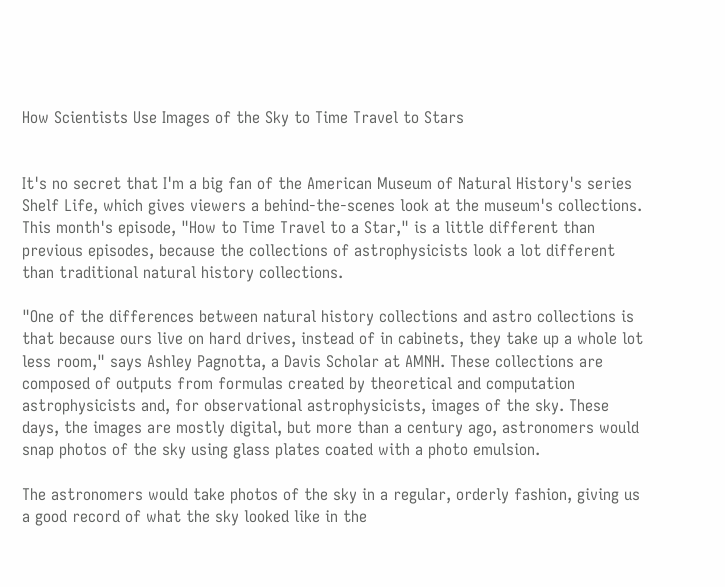How Scientists Use Images of the Sky to Time Travel to Stars


It's no secret that I'm a big fan of the American Museum of Natural History's series Shelf Life, which gives viewers a behind-the-scenes look at the museum's collections. This month's episode, "How to Time Travel to a Star," is a little different than previous episodes, because the collections of astrophysicists look a lot different than traditional natural history collections.

"One of the differences between natural history collections and astro collections is that because ours live on hard drives, instead of in cabinets, they take up a whole lot less room," says Ashley Pagnotta, a Davis Scholar at AMNH. These collections are composed of outputs from formulas created by theoretical and computation astrophysicists and, for observational astrophysicists, images of the sky. These days, the images are mostly digital, but more than a century ago, astronomers would snap photos of the sky using glass plates coated with a photo emulsion.

The astronomers would take photos of the sky in a regular, orderly fashion, giving us a good record of what the sky looked like in the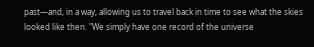past—and, in a way, allowing us to travel back in time to see what the skies looked like then. "We simply have one record of the universe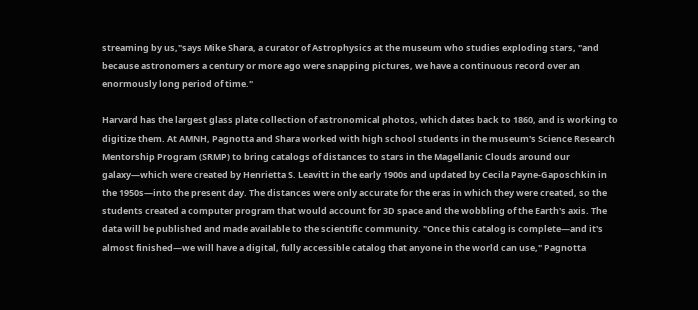streaming by us,"says Mike Shara, a curator of Astrophysics at the museum who studies exploding stars, "and because astronomers a century or more ago were snapping pictures, we have a continuous record over an enormously long period of time."

Harvard has the largest glass plate collection of astronomical photos, which dates back to 1860, and is working to digitize them. At AMNH, Pagnotta and Shara worked with high school students in the museum's Science Research Mentorship Program (SRMP) to bring catalogs of distances to stars in the Magellanic Clouds around our galaxy—which were created by Henrietta S. Leavitt in the early 1900s and updated by Cecila Payne-Gaposchkin in the 1950s—into the present day. The distances were only accurate for the eras in which they were created, so the students created a computer program that would account for 3D space and the wobbling of the Earth's axis. The data will be published and made available to the scientific community. "Once this catalog is complete—and it's almost finished—we will have a digital, fully accessible catalog that anyone in the world can use," Pagnotta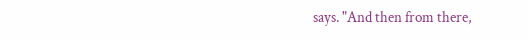says. "And then from there,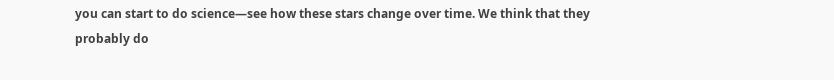you can start to do science—see how these stars change over time. We think that they probably do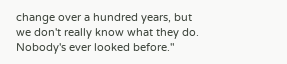change over a hundred years, but we don't really know what they do. Nobody's ever looked before."